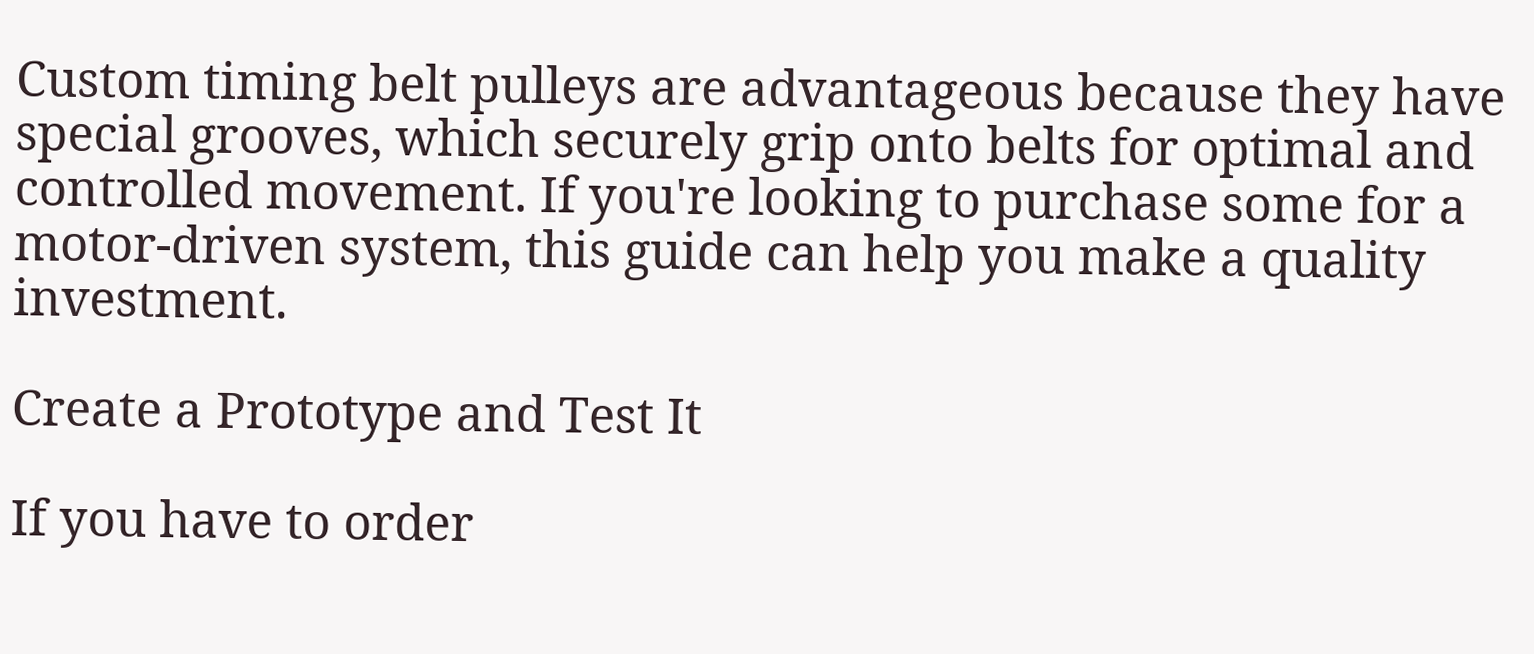Custom timing belt pulleys are advantageous because they have special grooves, which securely grip onto belts for optimal and controlled movement. If you're looking to purchase some for a motor-driven system, this guide can help you make a quality investment.

Create a Prototype and Test It

If you have to order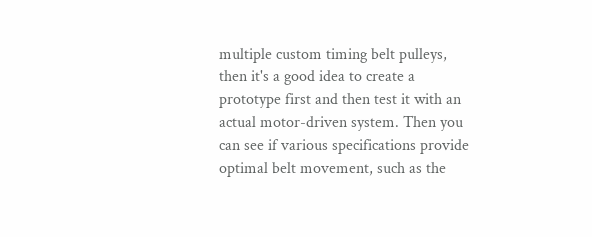multiple custom timing belt pulleys, then it's a good idea to create a prototype first and then test it with an actual motor-driven system. Then you can see if various specifications provide optimal belt movement, such as the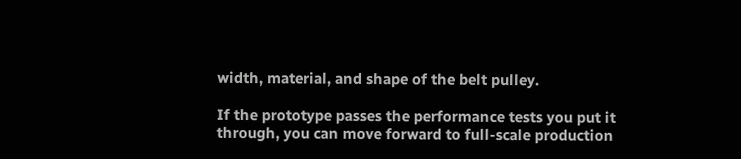width, material, and shape of the belt pulley.

If the prototype passes the performance tests you put it through, you can move forward to full-scale production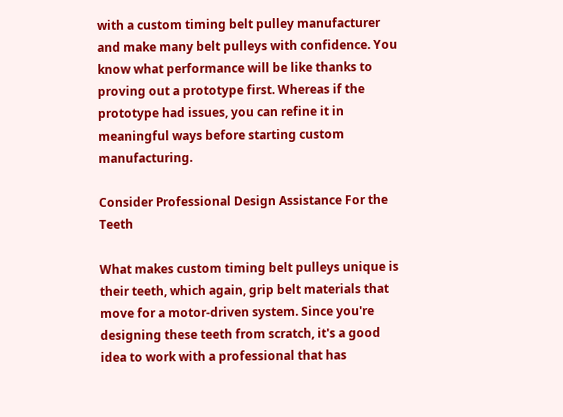with a custom timing belt pulley manufacturer and make many belt pulleys with confidence. You know what performance will be like thanks to proving out a prototype first. Whereas if the prototype had issues, you can refine it in meaningful ways before starting custom manufacturing.

Consider Professional Design Assistance For the Teeth

What makes custom timing belt pulleys unique is their teeth, which again, grip belt materials that move for a motor-driven system. Since you're designing these teeth from scratch, it's a good idea to work with a professional that has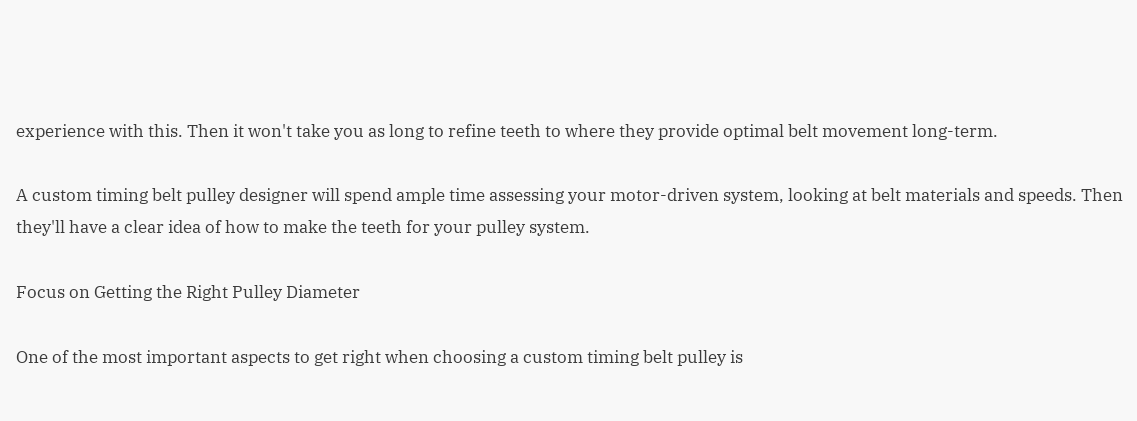experience with this. Then it won't take you as long to refine teeth to where they provide optimal belt movement long-term.

A custom timing belt pulley designer will spend ample time assessing your motor-driven system, looking at belt materials and speeds. Then they'll have a clear idea of how to make the teeth for your pulley system.

Focus on Getting the Right Pulley Diameter

One of the most important aspects to get right when choosing a custom timing belt pulley is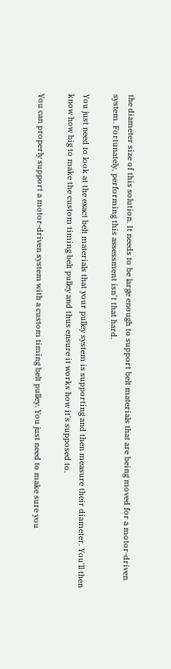the diameter size of this solution. It needs to be large enough to support belt materials that are being moved for a motor-driven system. Fortunately, performing this assessment isn't that hard.

You just need to look at the exact belt materials that your pulley system is supporting and then measure their diameter. You'll then know how big to make the custom timing belt pulley and thus ensure it works how it's supposed to.

You can properly support a motor-driven system with a custom timing belt pulley. You just need to make sure you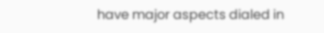have major aspects dialed in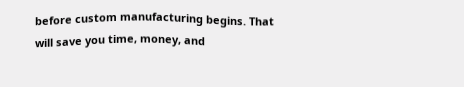before custom manufacturing begins. That will save you time, money, and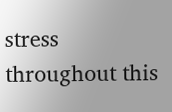stress throughout this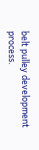belt pulley development process.